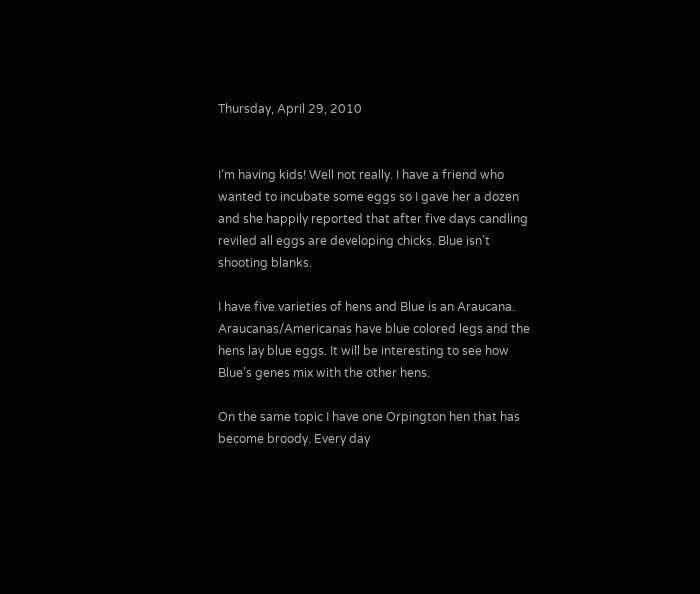Thursday, April 29, 2010


I’m having kids! Well not really. I have a friend who wanted to incubate some eggs so I gave her a dozen and she happily reported that after five days candling reviled all eggs are developing chicks. Blue isn’t shooting blanks.

I have five varieties of hens and Blue is an Araucana. Araucanas/Americanas have blue colored legs and the hens lay blue eggs. It will be interesting to see how Blue’s genes mix with the other hens.

On the same topic I have one Orpington hen that has become broody. Every day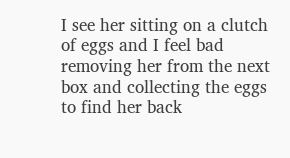I see her sitting on a clutch of eggs and I feel bad removing her from the next box and collecting the eggs to find her back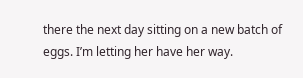there the next day sitting on a new batch of eggs. I’m letting her have her way.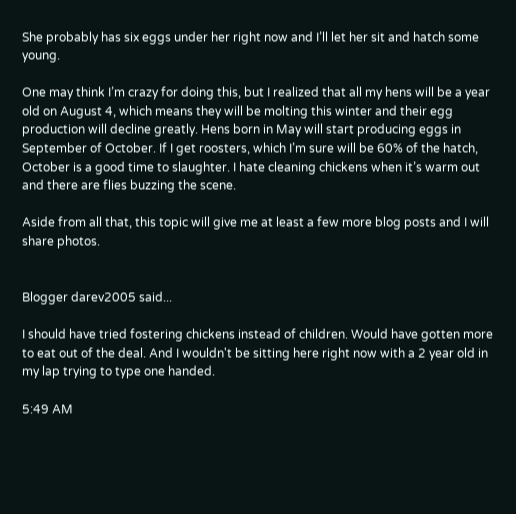She probably has six eggs under her right now and I’ll let her sit and hatch some young.

One may think I’m crazy for doing this, but I realized that all my hens will be a year old on August 4, which means they will be molting this winter and their egg production will decline greatly. Hens born in May will start producing eggs in September of October. If I get roosters, which I’m sure will be 60% of the hatch, October is a good time to slaughter. I hate cleaning chickens when it’s warm out and there are flies buzzing the scene.

Aside from all that, this topic will give me at least a few more blog posts and I will share photos.


Blogger darev2005 said...

I should have tried fostering chickens instead of children. Would have gotten more to eat out of the deal. And I wouldn't be sitting here right now with a 2 year old in my lap trying to type one handed.

5:49 AM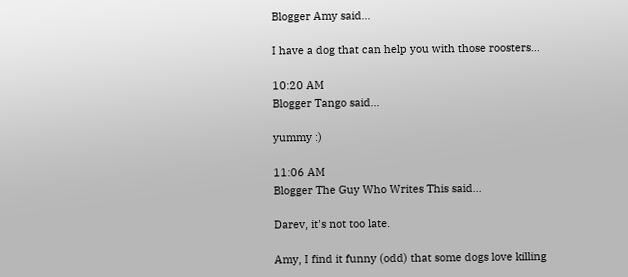Blogger Amy said...

I have a dog that can help you with those roosters...

10:20 AM
Blogger Tango said...

yummy :)

11:06 AM
Blogger The Guy Who Writes This said...

Darev, it's not too late.

Amy, I find it funny (odd) that some dogs love killing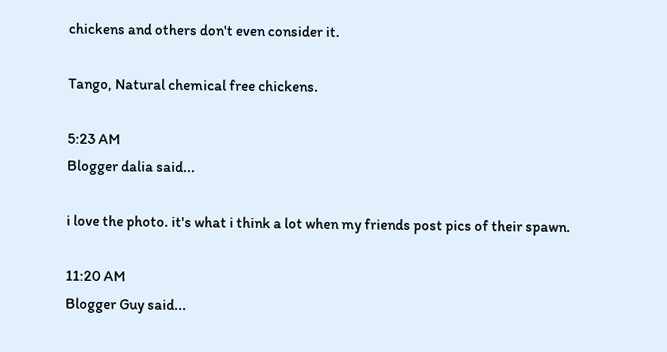chickens and others don't even consider it.

Tango, Natural chemical free chickens.

5:23 AM
Blogger dalia said...

i love the photo. it's what i think a lot when my friends post pics of their spawn.

11:20 AM
Blogger Guy said...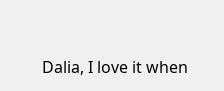Dalia, I love it when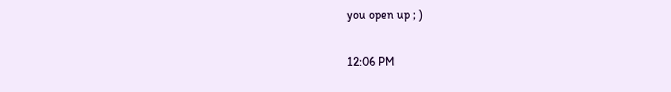you open up ; )

12:06 PM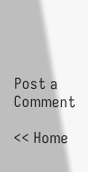Post a Comment

<< Home